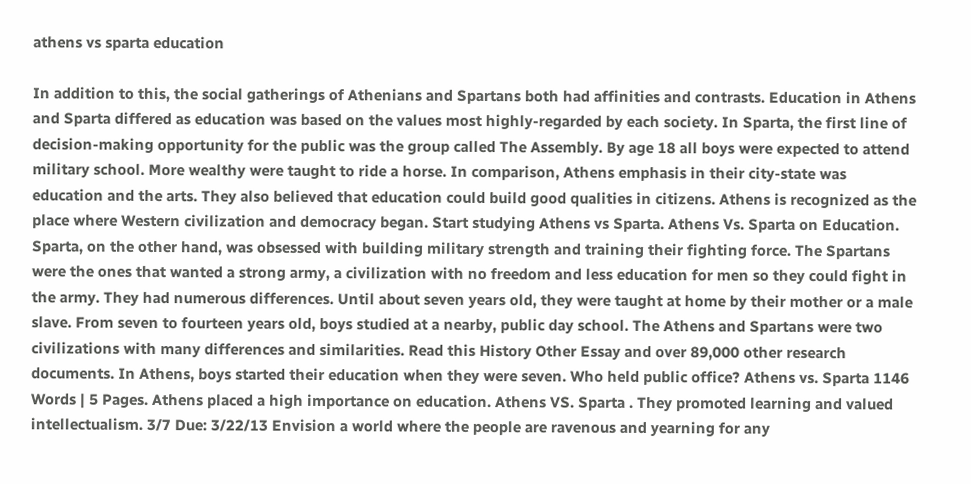athens vs sparta education

In addition to this, the social gatherings of Athenians and Spartans both had affinities and contrasts. Education in Athens and Sparta differed as education was based on the values most highly-regarded by each society. In Sparta, the first line of decision-making opportunity for the public was the group called The Assembly. By age 18 all boys were expected to attend military school. More wealthy were taught to ride a horse. In comparison, Athens emphasis in their city-state was education and the arts. They also believed that education could build good qualities in citizens. Athens is recognized as the place where Western civilization and democracy began. Start studying Athens vs Sparta. Athens Vs. Sparta on Education. Sparta, on the other hand, was obsessed with building military strength and training their fighting force. The Spartans were the ones that wanted a strong army, a civilization with no freedom and less education for men so they could fight in the army. They had numerous differences. Until about seven years old, they were taught at home by their mother or a male slave. From seven to fourteen years old, boys studied at a nearby, public day school. The Athens and Spartans were two civilizations with many differences and similarities. Read this History Other Essay and over 89,000 other research documents. In Athens, boys started their education when they were seven. Who held public office? Athens vs. Sparta 1146 Words | 5 Pages. Athens placed a high importance on education. Athens VS. Sparta . They promoted learning and valued intellectualism. 3/7 Due: 3/22/13 Envision a world where the people are ravenous and yearning for any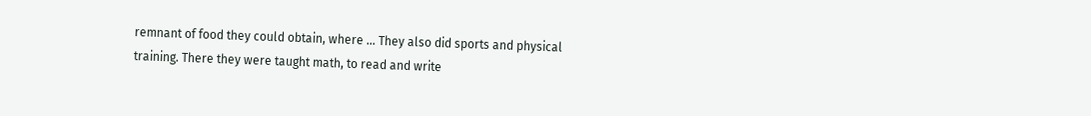remnant of food they could obtain, where … They also did sports and physical training. There they were taught math, to read and write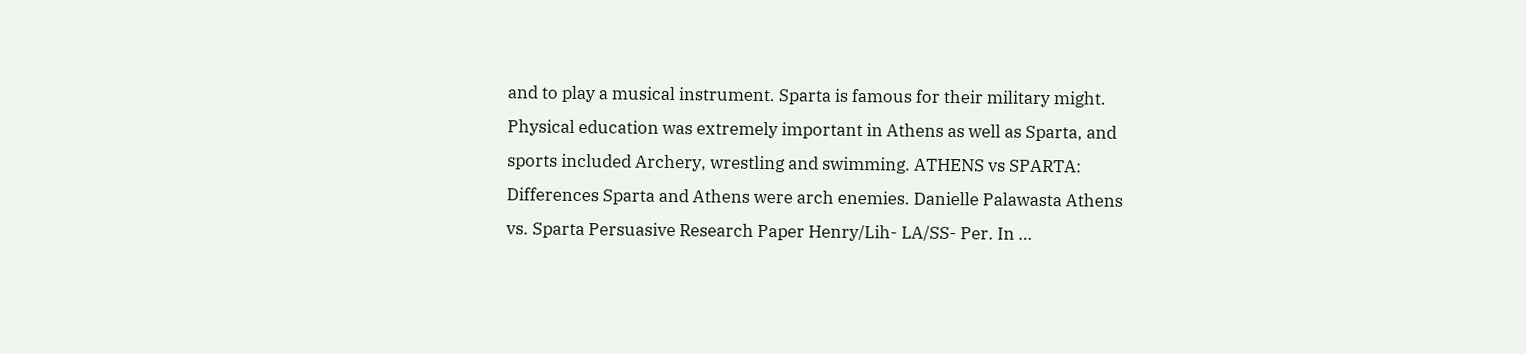and to play a musical instrument. Sparta is famous for their military might. Physical education was extremely important in Athens as well as Sparta, and sports included Archery, wrestling and swimming. ATHENS vs SPARTA: Differences Sparta and Athens were arch enemies. Danielle Palawasta Athens vs. Sparta Persuasive Research Paper Henry/Lih- LA/SS- Per. In …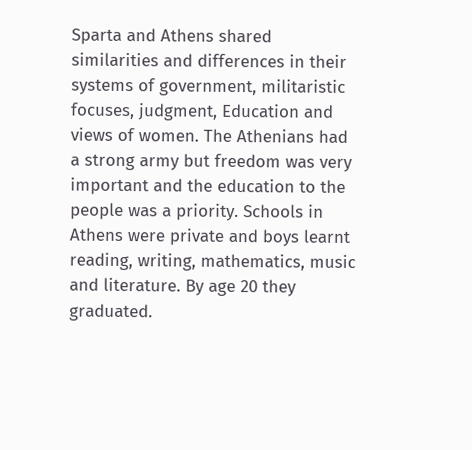Sparta and Athens shared similarities and differences in their systems of government, militaristic focuses, judgment, Education and views of women. The Athenians had a strong army but freedom was very important and the education to the people was a priority. Schools in Athens were private and boys learnt reading, writing, mathematics, music and literature. By age 20 they graduated.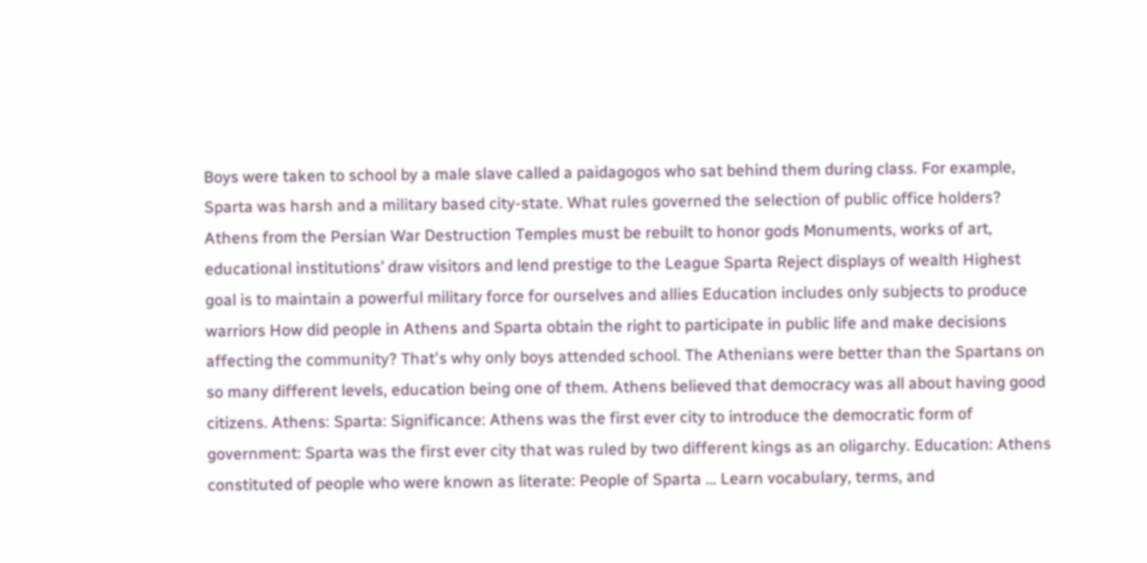Boys were taken to school by a male slave called a paidagogos who sat behind them during class. For example, Sparta was harsh and a military based city-state. What rules governed the selection of public office holders? Athens from the Persian War Destruction Temples must be rebuilt to honor gods Monuments, works of art, educational institutions’ draw visitors and lend prestige to the League Sparta Reject displays of wealth Highest goal is to maintain a powerful military force for ourselves and allies Education includes only subjects to produce warriors How did people in Athens and Sparta obtain the right to participate in public life and make decisions affecting the community? That's why only boys attended school. The Athenians were better than the Spartans on so many different levels, education being one of them. Athens believed that democracy was all about having good citizens. Athens: Sparta: Significance: Athens was the first ever city to introduce the democratic form of government: Sparta was the first ever city that was ruled by two different kings as an oligarchy. Education: Athens constituted of people who were known as literate: People of Sparta … Learn vocabulary, terms, and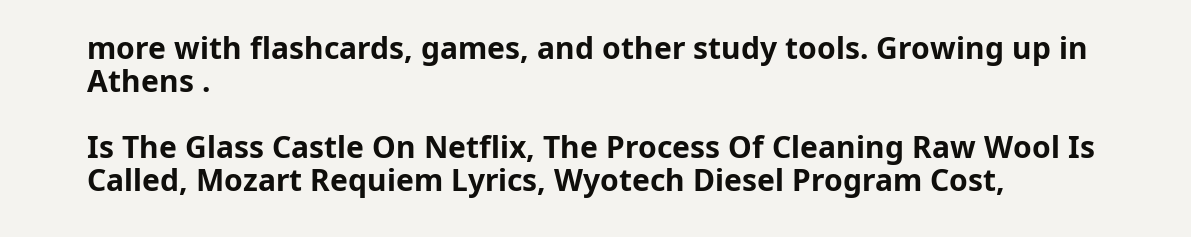more with flashcards, games, and other study tools. Growing up in Athens .

Is The Glass Castle On Netflix, The Process Of Cleaning Raw Wool Is Called, Mozart Requiem Lyrics, Wyotech Diesel Program Cost,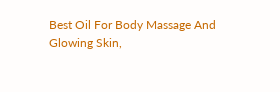Best Oil For Body Massage And Glowing Skin,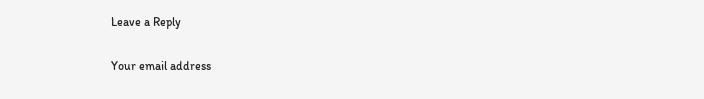Leave a Reply

Your email address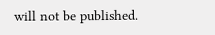will not be published.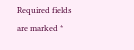Required fields are marked *